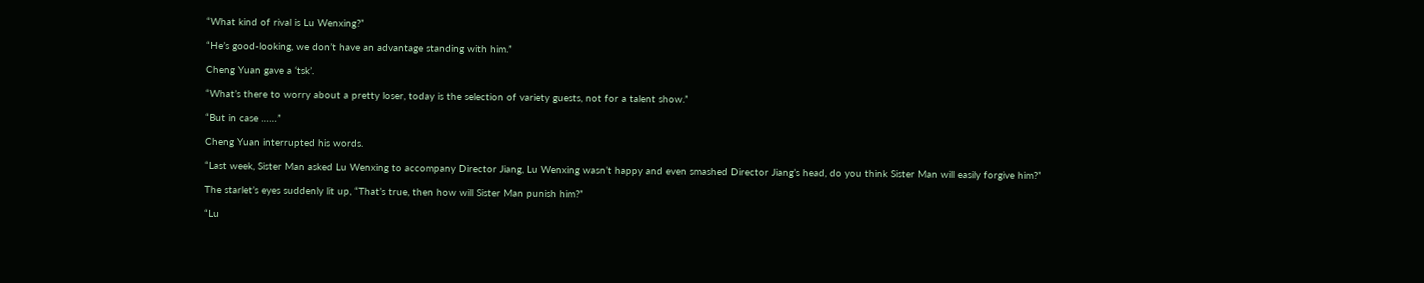“What kind of rival is Lu Wenxing?”

“He’s good-looking, we don’t have an advantage standing with him.”

Cheng Yuan gave a ‘tsk’.

“What’s there to worry about a pretty loser, today is the selection of variety guests, not for a talent show.”

“But in case ……”

Cheng Yuan interrupted his words.

“Last week, Sister Man asked Lu Wenxing to accompany Director Jiang, Lu Wenxing wasn’t happy and even smashed Director Jiang’s head, do you think Sister Man will easily forgive him?”

The starlet’s eyes suddenly lit up, “That’s true, then how will Sister Man punish him?”

“Lu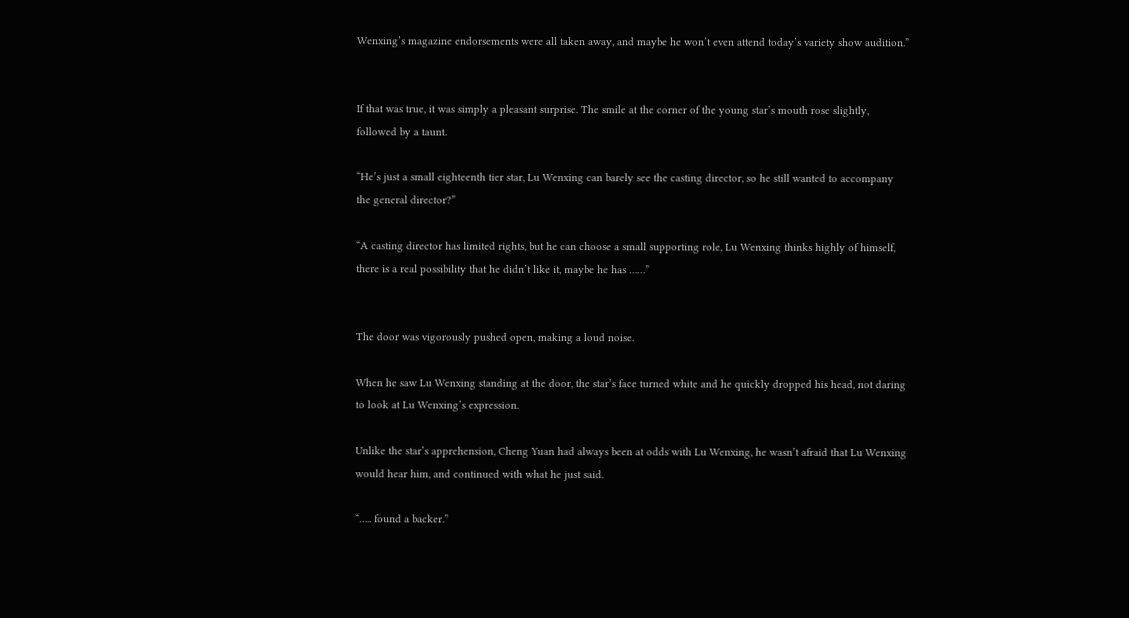Wenxing’s magazine endorsements were all taken away, and maybe he won’t even attend today’s variety show audition.”


If that was true, it was simply a pleasant surprise. The smile at the corner of the young star’s mouth rose slightly, followed by a taunt.

“He’s just a small eighteenth tier star, Lu Wenxing can barely see the casting director, so he still wanted to accompany the general director?”

“A casting director has limited rights, but he can choose a small supporting role, Lu Wenxing thinks highly of himself, there is a real possibility that he didn’t like it, maybe he has ……”


The door was vigorously pushed open, making a loud noise.

When he saw Lu Wenxing standing at the door, the star’s face turned white and he quickly dropped his head, not daring to look at Lu Wenxing’s expression.

Unlike the star’s apprehension, Cheng Yuan had always been at odds with Lu Wenxing, he wasn’t afraid that Lu Wenxing would hear him, and continued with what he just said.

“….. found a backer.”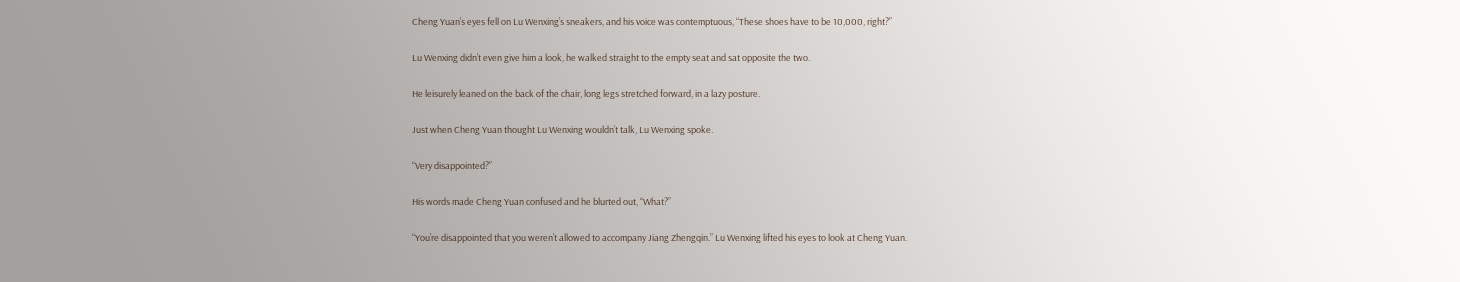Cheng Yuan’s eyes fell on Lu Wenxing’s sneakers, and his voice was contemptuous, “These shoes have to be 10,000, right?”

Lu Wenxing didn’t even give him a look, he walked straight to the empty seat and sat opposite the two.

He leisurely leaned on the back of the chair, long legs stretched forward, in a lazy posture.

Just when Cheng Yuan thought Lu Wenxing wouldn’t talk, Lu Wenxing spoke.

“Very disappointed?”

His words made Cheng Yuan confused and he blurted out, “What?”

“You’re disappointed that you weren’t allowed to accompany Jiang Zhengqin.” Lu Wenxing lifted his eyes to look at Cheng Yuan.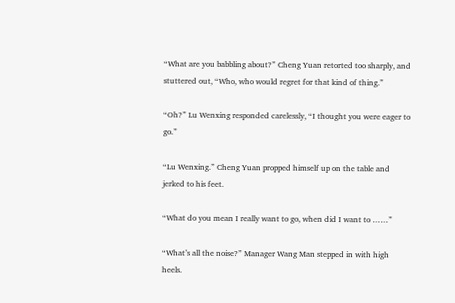“What are you babbling about?” Cheng Yuan retorted too sharply, and stuttered out, “Who, who would regret for that kind of thing.”

“Oh?” Lu Wenxing responded carelessly, “I thought you were eager to go.”

“Lu Wenxing.” Cheng Yuan propped himself up on the table and jerked to his feet.

“What do you mean I really want to go, when did I want to ……”

“What’s all the noise?” Manager Wang Man stepped in with high heels.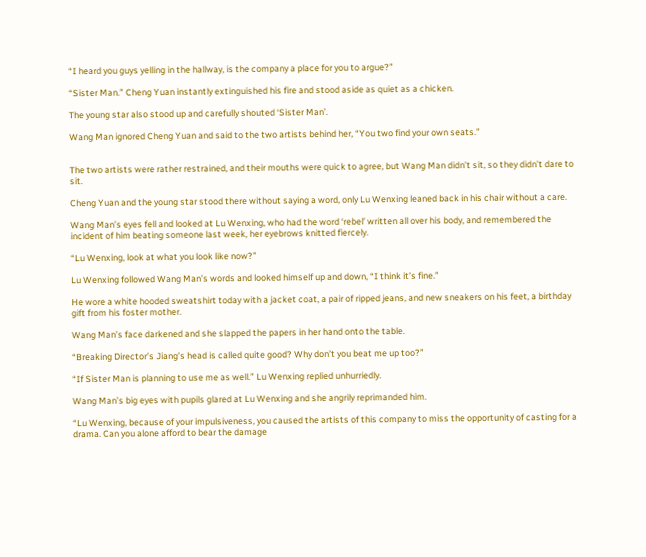“I heard you guys yelling in the hallway, is the company a place for you to argue?”

“Sister Man.” Cheng Yuan instantly extinguished his fire and stood aside as quiet as a chicken.

The young star also stood up and carefully shouted ‘Sister Man’.

Wang Man ignored Cheng Yuan and said to the two artists behind her, “You two find your own seats.”


The two artists were rather restrained, and their mouths were quick to agree, but Wang Man didn’t sit, so they didn’t dare to sit.

Cheng Yuan and the young star stood there without saying a word, only Lu Wenxing leaned back in his chair without a care.

Wang Man’s eyes fell and looked at Lu Wenxing, who had the word ‘rebel’ written all over his body, and remembered the incident of him beating someone last week, her eyebrows knitted fiercely.

“Lu Wenxing, look at what you look like now?”

Lu Wenxing followed Wang Man’s words and looked himself up and down, “I think it’s fine.”

He wore a white hooded sweatshirt today with a jacket coat, a pair of ripped jeans, and new sneakers on his feet, a birthday gift from his foster mother.

Wang Man’s face darkened and she slapped the papers in her hand onto the table.

“Breaking Director’s Jiang’s head is called quite good? Why don’t you beat me up too?”

“If Sister Man is planning to use me as well.” Lu Wenxing replied unhurriedly.

Wang Man’s big eyes with pupils glared at Lu Wenxing and she angrily reprimanded him.

“Lu Wenxing, because of your impulsiveness, you caused the artists of this company to miss the opportunity of casting for a drama. Can you alone afford to bear the damage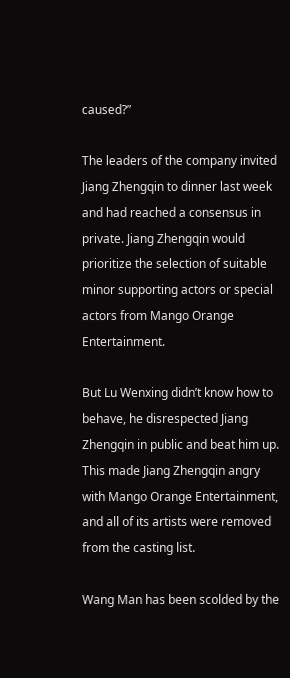caused?”

The leaders of the company invited Jiang Zhengqin to dinner last week and had reached a consensus in private. Jiang Zhengqin would prioritize the selection of suitable minor supporting actors or special actors from Mango Orange Entertainment.

But Lu Wenxing didn’t know how to behave, he disrespected Jiang Zhengqin in public and beat him up. This made Jiang Zhengqin angry with Mango Orange Entertainment, and all of its artists were removed from the casting list.

Wang Man has been scolded by the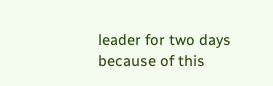leader for two days because of this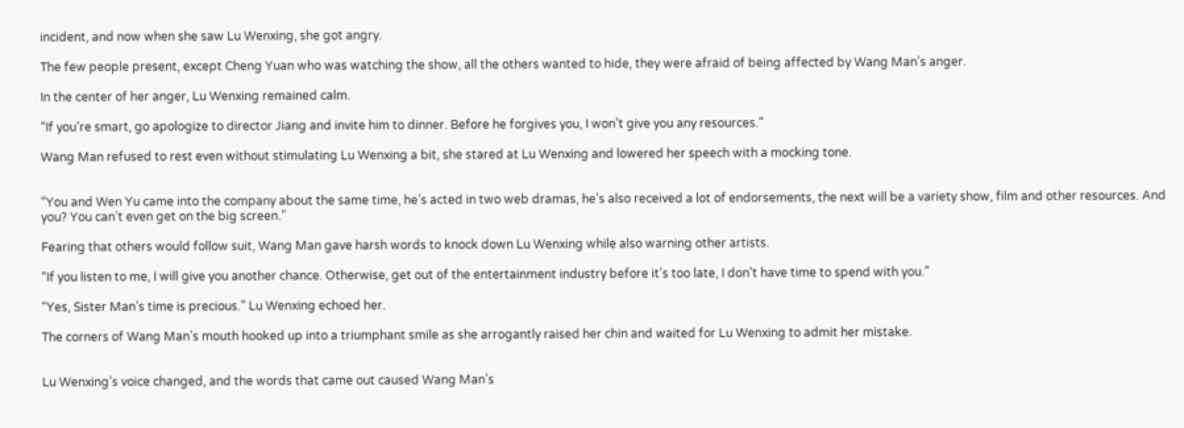incident, and now when she saw Lu Wenxing, she got angry.

The few people present, except Cheng Yuan who was watching the show, all the others wanted to hide, they were afraid of being affected by Wang Man’s anger.

In the center of her anger, Lu Wenxing remained calm.

“If you’re smart, go apologize to director Jiang and invite him to dinner. Before he forgives you, I won’t give you any resources.”

Wang Man refused to rest even without stimulating Lu Wenxing a bit, she stared at Lu Wenxing and lowered her speech with a mocking tone.


“You and Wen Yu came into the company about the same time, he’s acted in two web dramas, he’s also received a lot of endorsements, the next will be a variety show, film and other resources. And you? You can’t even get on the big screen.”

Fearing that others would follow suit, Wang Man gave harsh words to knock down Lu Wenxing while also warning other artists.

“If you listen to me, I will give you another chance. Otherwise, get out of the entertainment industry before it’s too late, I don’t have time to spend with you.”

“Yes, Sister Man’s time is precious.” Lu Wenxing echoed her.

The corners of Wang Man’s mouth hooked up into a triumphant smile as she arrogantly raised her chin and waited for Lu Wenxing to admit her mistake.


Lu Wenxing’s voice changed, and the words that came out caused Wang Man’s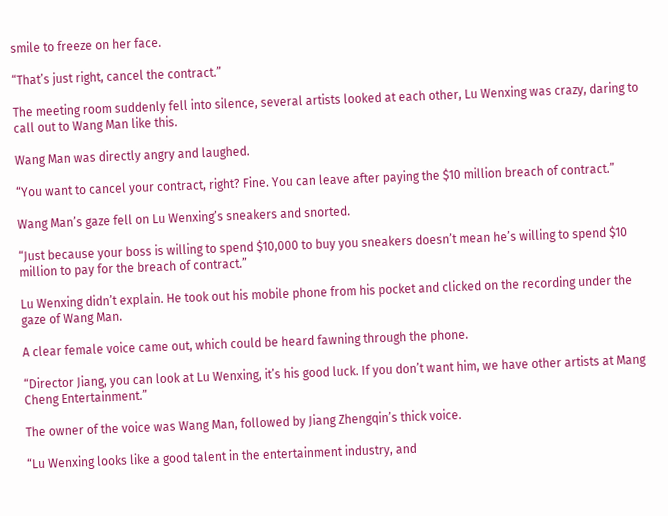smile to freeze on her face.

“That’s just right, cancel the contract.”

The meeting room suddenly fell into silence, several artists looked at each other, Lu Wenxing was crazy, daring to call out to Wang Man like this.

Wang Man was directly angry and laughed.

“You want to cancel your contract, right? Fine. You can leave after paying the $10 million breach of contract.”

Wang Man’s gaze fell on Lu Wenxing’s sneakers and snorted.

“Just because your boss is willing to spend $10,000 to buy you sneakers doesn’t mean he’s willing to spend $10 million to pay for the breach of contract.”

Lu Wenxing didn’t explain. He took out his mobile phone from his pocket and clicked on the recording under the gaze of Wang Man.

A clear female voice came out, which could be heard fawning through the phone.

“Director Jiang, you can look at Lu Wenxing, it’s his good luck. If you don’t want him, we have other artists at Mang Cheng Entertainment.”

The owner of the voice was Wang Man, followed by Jiang Zhengqin’s thick voice.

“Lu Wenxing looks like a good talent in the entertainment industry, and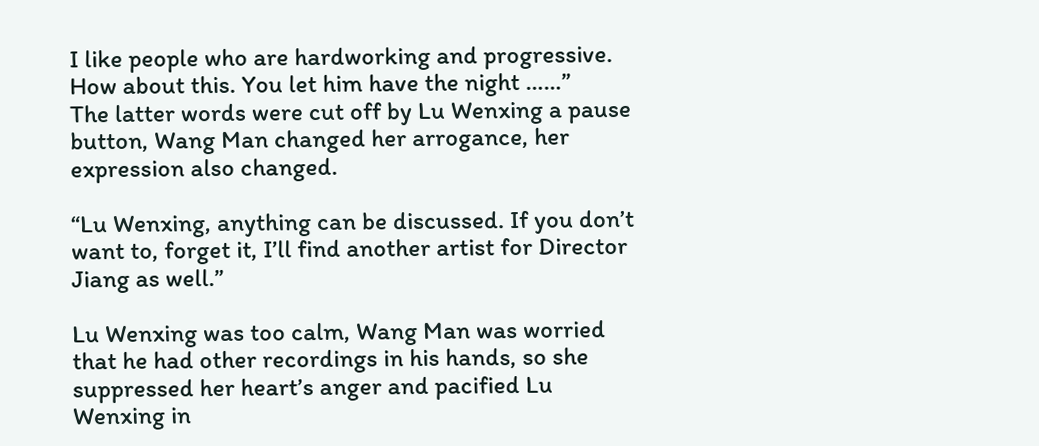I like people who are hardworking and progressive. How about this. You let him have the night ……”
The latter words were cut off by Lu Wenxing a pause button, Wang Man changed her arrogance, her expression also changed.

“Lu Wenxing, anything can be discussed. If you don’t want to, forget it, I’ll find another artist for Director Jiang as well.”

Lu Wenxing was too calm, Wang Man was worried that he had other recordings in his hands, so she suppressed her heart’s anger and pacified Lu Wenxing in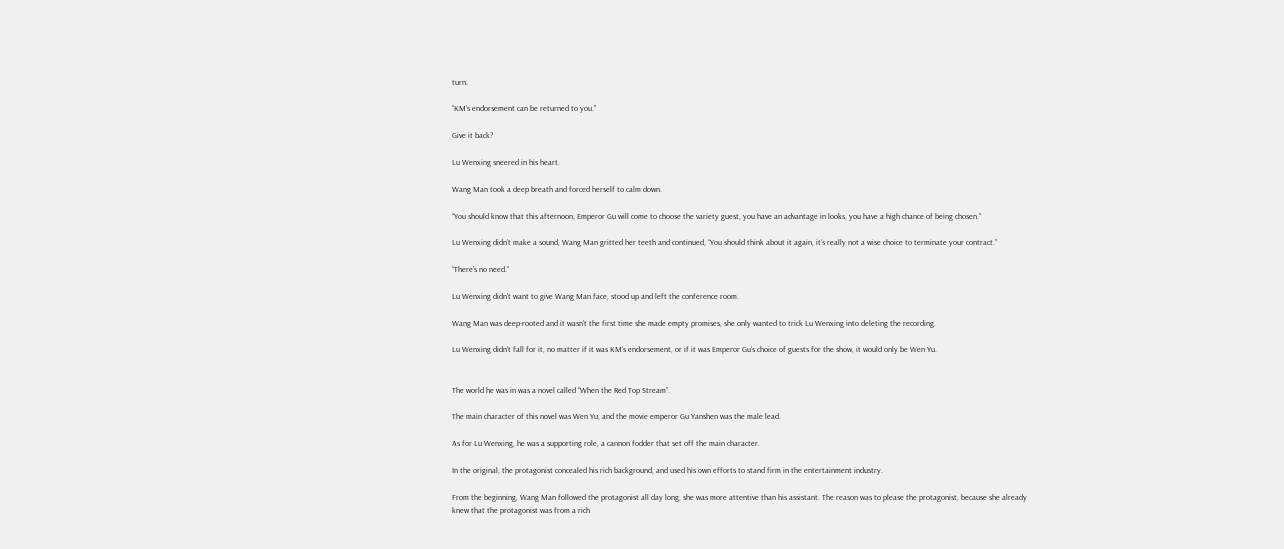turn.

“KM’s endorsement can be returned to you.”

Give it back?

Lu Wenxing sneered in his heart.

Wang Man took a deep breath and forced herself to calm down.

“You should know that this afternoon, Emperor Gu will come to choose the variety guest, you have an advantage in looks, you have a high chance of being chosen.”

Lu Wenxing didn’t make a sound, Wang Man gritted her teeth and continued, “You should think about it again, it’s really not a wise choice to terminate your contract.”

“There’s no need.”

Lu Wenxing didn’t want to give Wang Man face, stood up and left the conference room.

Wang Man was deep-rooted and it wasn’t the first time she made empty promises, she only wanted to trick Lu Wenxing into deleting the recording.

Lu Wenxing didn’t fall for it, no matter if it was KM’s endorsement, or if it was Emperor Gu’s choice of guests for the show, it would only be Wen Yu.


The world he was in was a novel called “When the Red Top Stream”.

The main character of this novel was Wen Yu, and the movie emperor Gu Yanshen was the male lead.

As for Lu Wenxing, he was a supporting role, a cannon fodder that set off the main character.

In the original, the protagonist concealed his rich background, and used his own efforts to stand firm in the entertainment industry.

From the beginning, Wang Man followed the protagonist all day long, she was more attentive than his assistant. The reason was to please the protagonist, because she already knew that the protagonist was from a rich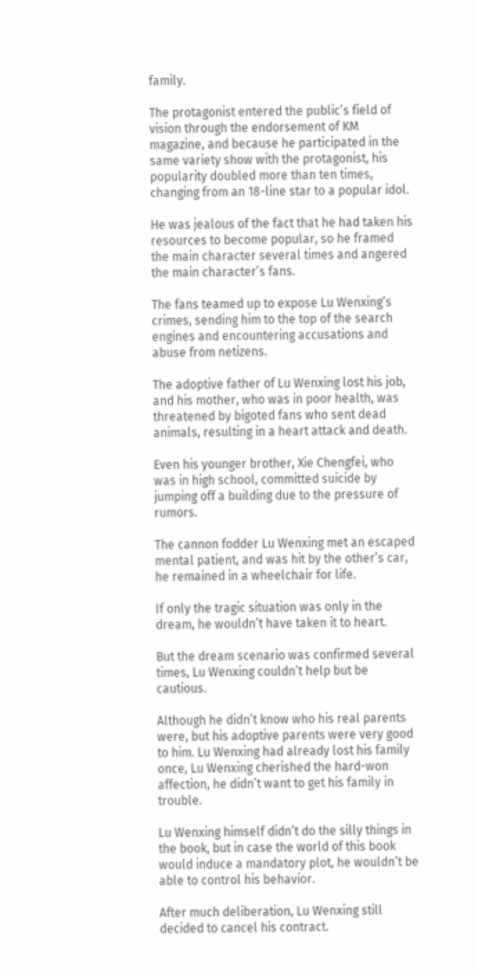family.

The protagonist entered the public’s field of vision through the endorsement of KM magazine, and because he participated in the same variety show with the protagonist, his popularity doubled more than ten times, changing from an 18-line star to a popular idol.

He was jealous of the fact that he had taken his resources to become popular, so he framed the main character several times and angered the main character’s fans.

The fans teamed up to expose Lu Wenxing’s crimes, sending him to the top of the search engines and encountering accusations and abuse from netizens.

The adoptive father of Lu Wenxing lost his job, and his mother, who was in poor health, was threatened by bigoted fans who sent dead animals, resulting in a heart attack and death.

Even his younger brother, Xie Chengfei, who was in high school, committed suicide by jumping off a building due to the pressure of rumors.

The cannon fodder Lu Wenxing met an escaped mental patient, and was hit by the other’s car, he remained in a wheelchair for life.

If only the tragic situation was only in the dream, he wouldn’t have taken it to heart.

But the dream scenario was confirmed several times, Lu Wenxing couldn’t help but be cautious.

Although he didn’t know who his real parents were, but his adoptive parents were very good to him. Lu Wenxing had already lost his family once, Lu Wenxing cherished the hard-won affection, he didn’t want to get his family in trouble.

Lu Wenxing himself didn’t do the silly things in the book, but in case the world of this book would induce a mandatory plot, he wouldn’t be able to control his behavior.

After much deliberation, Lu Wenxing still decided to cancel his contract.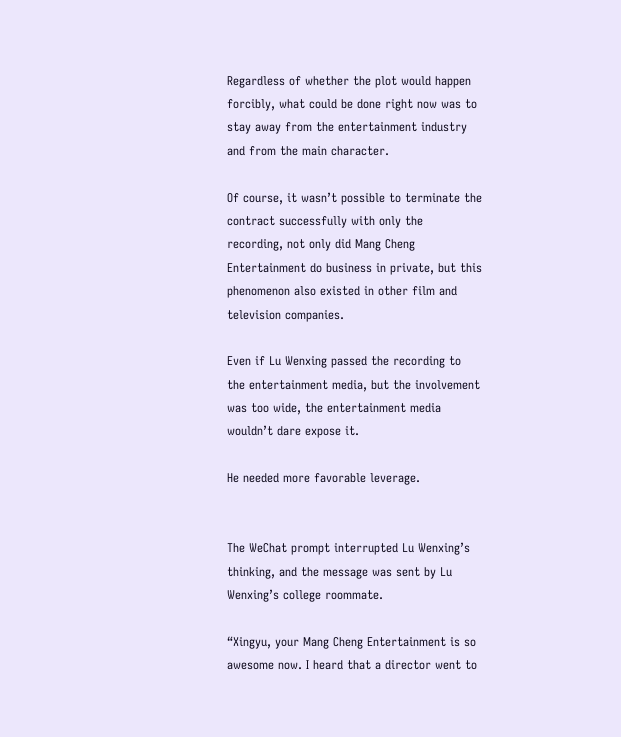Regardless of whether the plot would happen forcibly, what could be done right now was to stay away from the entertainment industry and from the main character.

Of course, it wasn’t possible to terminate the contract successfully with only the recording, not only did Mang Cheng Entertainment do business in private, but this phenomenon also existed in other film and television companies.

Even if Lu Wenxing passed the recording to the entertainment media, but the involvement was too wide, the entertainment media wouldn’t dare expose it.

He needed more favorable leverage.


The WeChat prompt interrupted Lu Wenxing’s thinking, and the message was sent by Lu Wenxing’s college roommate.

“Xingyu, your Mang Cheng Entertainment is so awesome now. I heard that a director went to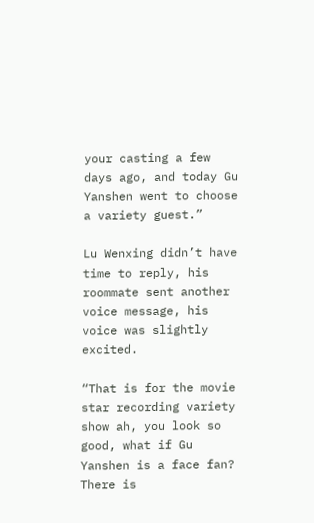your casting a few days ago, and today Gu Yanshen went to choose a variety guest.”

Lu Wenxing didn’t have time to reply, his roommate sent another voice message, his voice was slightly excited.

“That is for the movie star recording variety show ah, you look so good, what if Gu Yanshen is a face fan? There is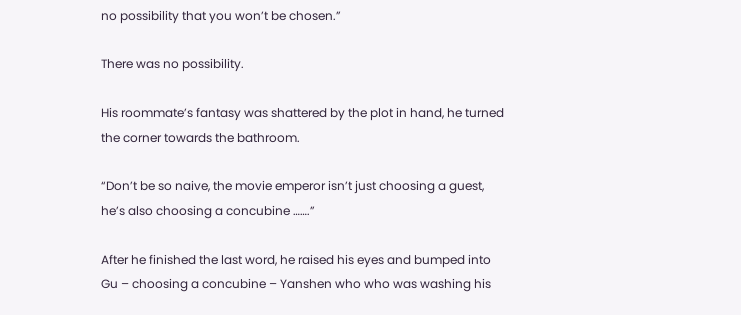no possibility that you won’t be chosen.”

There was no possibility.

His roommate’s fantasy was shattered by the plot in hand, he turned the corner towards the bathroom.

“Don’t be so naive, the movie emperor isn’t just choosing a guest, he’s also choosing a concubine …….”

After he finished the last word, he raised his eyes and bumped into Gu – choosing a concubine – Yanshen who who was washing his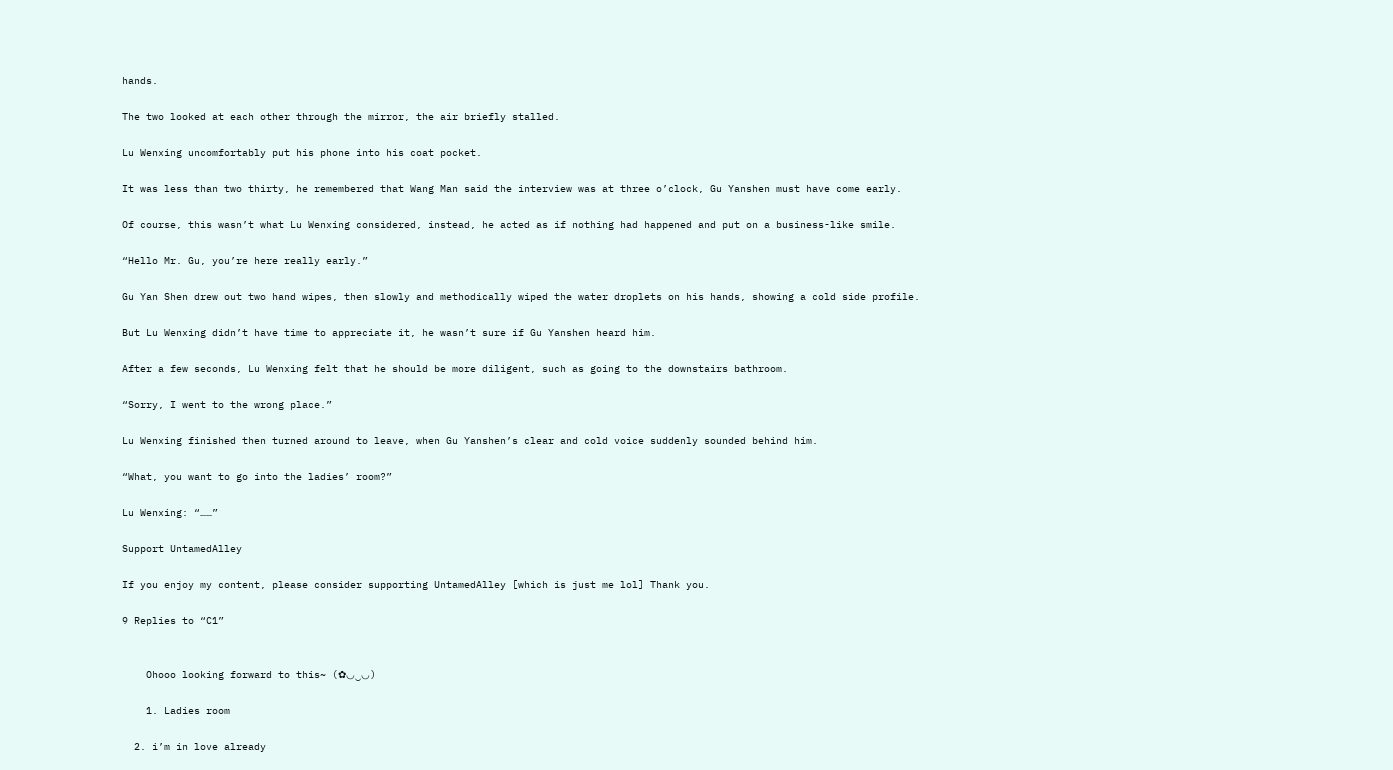hands.

The two looked at each other through the mirror, the air briefly stalled.

Lu Wenxing uncomfortably put his phone into his coat pocket.

It was less than two thirty, he remembered that Wang Man said the interview was at three o’clock, Gu Yanshen must have come early.

Of course, this wasn’t what Lu Wenxing considered, instead, he acted as if nothing had happened and put on a business-like smile.

“Hello Mr. Gu, you’re here really early.”

Gu Yan Shen drew out two hand wipes, then slowly and methodically wiped the water droplets on his hands, showing a cold side profile.

But Lu Wenxing didn’t have time to appreciate it, he wasn’t sure if Gu Yanshen heard him.

After a few seconds, Lu Wenxing felt that he should be more diligent, such as going to the downstairs bathroom.

“Sorry, I went to the wrong place.”

Lu Wenxing finished then turned around to leave, when Gu Yanshen’s clear and cold voice suddenly sounded behind him.

“What, you want to go into the ladies’ room?”

Lu Wenxing: “……”

Support UntamedAlley

If you enjoy my content, please consider supporting UntamedAlley [which is just me lol] Thank you.

9 Replies to “C1”


    Ohooo looking forward to this~ (✿◡‿◡)

    1. Ladies room

  2. i’m in love already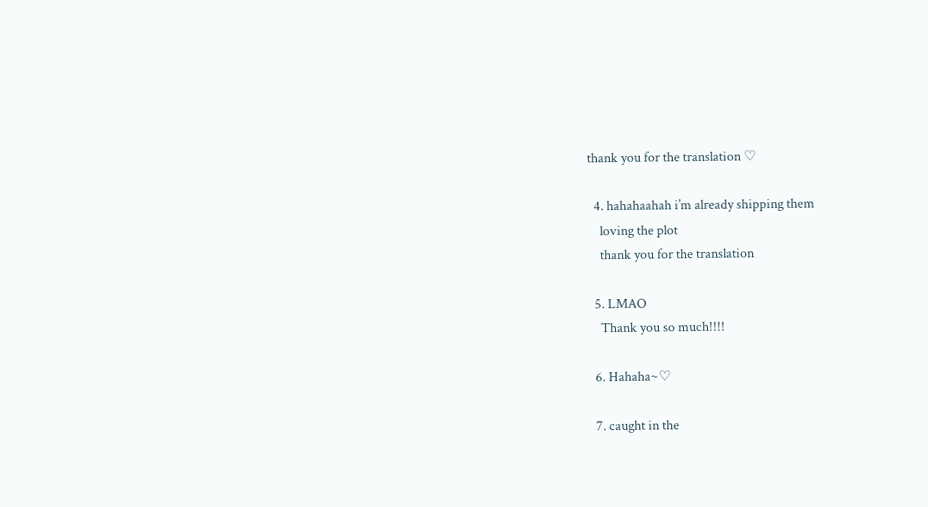thank you for the translation ♡

  4. hahahaahah i’m already shipping them
    loving the plot
    thank you for the translation

  5. LMAO
    Thank you so much!!!!

  6. Hahaha~♡

  7. caught in the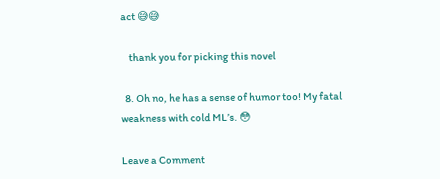act 😅😅

    thank you for picking this novel

  8. Oh no, he has a sense of humor too! My fatal weakness with cold ML’s. 😳

Leave a Comment